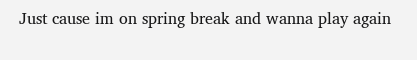Just cause im on spring break and wanna play again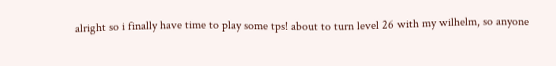alright so i finally have time to play some tps! about to turn level 26 with my wilhelm, so anyone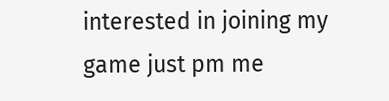interested in joining my game just pm me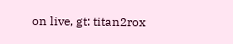on live, gt: titan2rox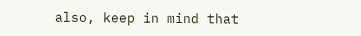also, keep in mind that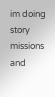im doing story missions and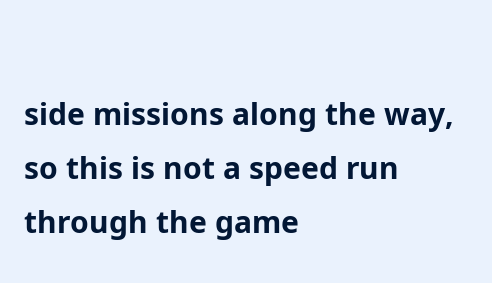side missions along the way, so this is not a speed run through the game